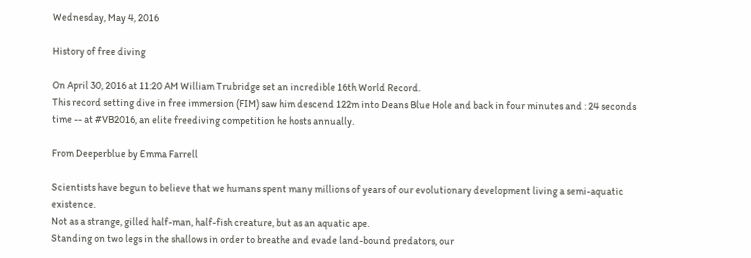Wednesday, May 4, 2016

History of free diving

On April 30, 2016 at 11:20 AM William Trubridge set an incredible 16th World Record.
This record setting dive in free immersion (FIM) saw him descend 122m into Deans Blue Hole and back in four minutes and : 24 seconds time -- at #VB2016, an elite freediving competition he hosts annually.

From Deeperblue by Emma Farrell

Scientists have begun to believe that we humans spent many millions of years of our evolutionary development living a semi-aquatic existence.
Not as a strange, gilled half-man, half-fish creature, but as an aquatic ape.
Standing on two legs in the shallows in order to breathe and evade land-bound predators, our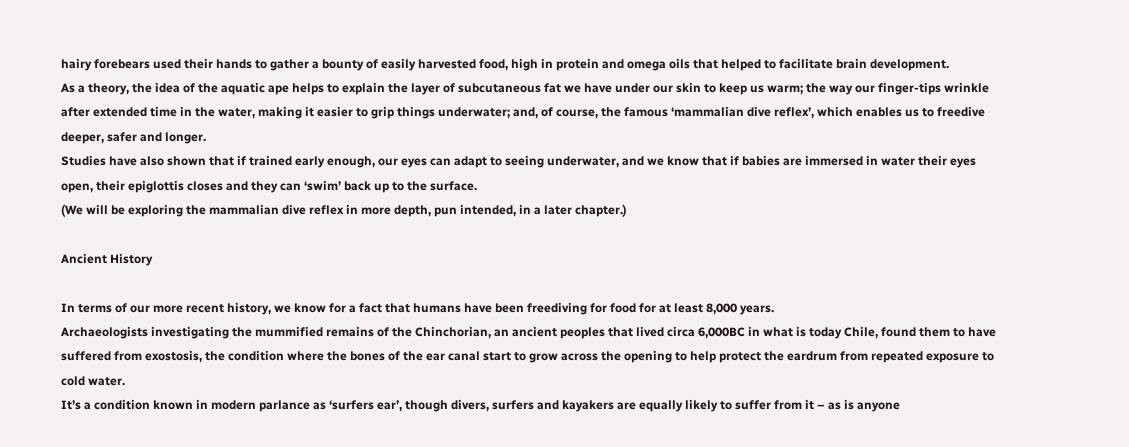hairy forebears used their hands to gather a bounty of easily harvested food, high in protein and omega oils that helped to facilitate brain development.
As a theory, the idea of the aquatic ape helps to explain the layer of subcutaneous fat we have under our skin to keep us warm; the way our finger-tips wrinkle after extended time in the water, making it easier to grip things underwater; and, of course, the famous ‘mammalian dive reflex’, which enables us to freedive deeper, safer and longer.
Studies have also shown that if trained early enough, our eyes can adapt to seeing underwater, and we know that if babies are immersed in water their eyes open, their epiglottis closes and they can ‘swim’ back up to the surface.
(We will be exploring the mammalian dive reflex in more depth, pun intended, in a later chapter.)

Ancient History

In terms of our more recent history, we know for a fact that humans have been freediving for food for at least 8,000 years.
Archaeologists investigating the mummified remains of the Chinchorian, an ancient peoples that lived circa 6,000BC in what is today Chile, found them to have suffered from exostosis, the condition where the bones of the ear canal start to grow across the opening to help protect the eardrum from repeated exposure to cold water.
It’s a condition known in modern parlance as ‘surfers ear’, though divers, surfers and kayakers are equally likely to suffer from it – as is anyone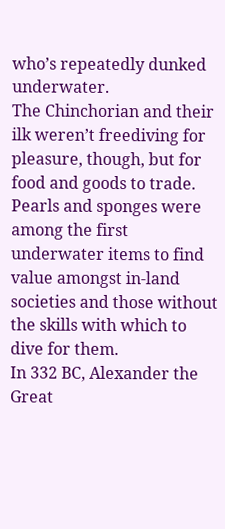who’s repeatedly dunked underwater.
The Chinchorian and their ilk weren’t freediving for pleasure, though, but for food and goods to trade.
Pearls and sponges were among the first underwater items to find value amongst in-land societies and those without the skills with which to dive for them.
In 332 BC, Alexander the Great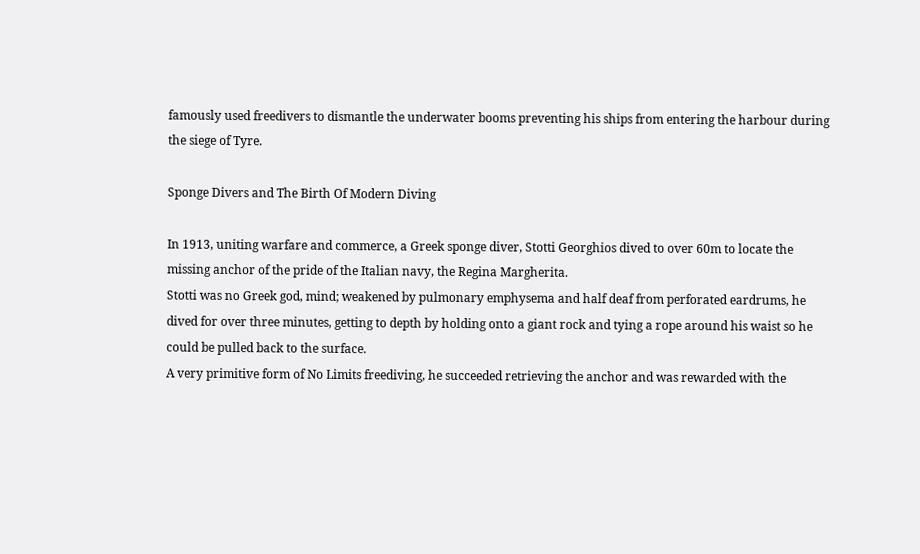famously used freedivers to dismantle the underwater booms preventing his ships from entering the harbour during the siege of Tyre.

Sponge Divers and The Birth Of Modern Diving

In 1913, uniting warfare and commerce, a Greek sponge diver, Stotti Georghios dived to over 60m to locate the missing anchor of the pride of the Italian navy, the Regina Margherita.
Stotti was no Greek god, mind; weakened by pulmonary emphysema and half deaf from perforated eardrums, he dived for over three minutes, getting to depth by holding onto a giant rock and tying a rope around his waist so he could be pulled back to the surface.
A very primitive form of No Limits freediving, he succeeded retrieving the anchor and was rewarded with the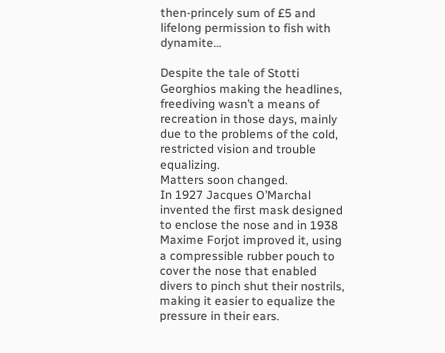then-princely sum of £5 and lifelong permission to fish with dynamite…

Despite the tale of Stotti Georghios making the headlines, freediving wasn’t a means of recreation in those days, mainly due to the problems of the cold, restricted vision and trouble equalizing.
Matters soon changed.
In 1927 Jacques O’Marchal invented the first mask designed to enclose the nose and in 1938 Maxime Forjot improved it, using a compressible rubber pouch to cover the nose that enabled divers to pinch shut their nostrils, making it easier to equalize the pressure in their ears.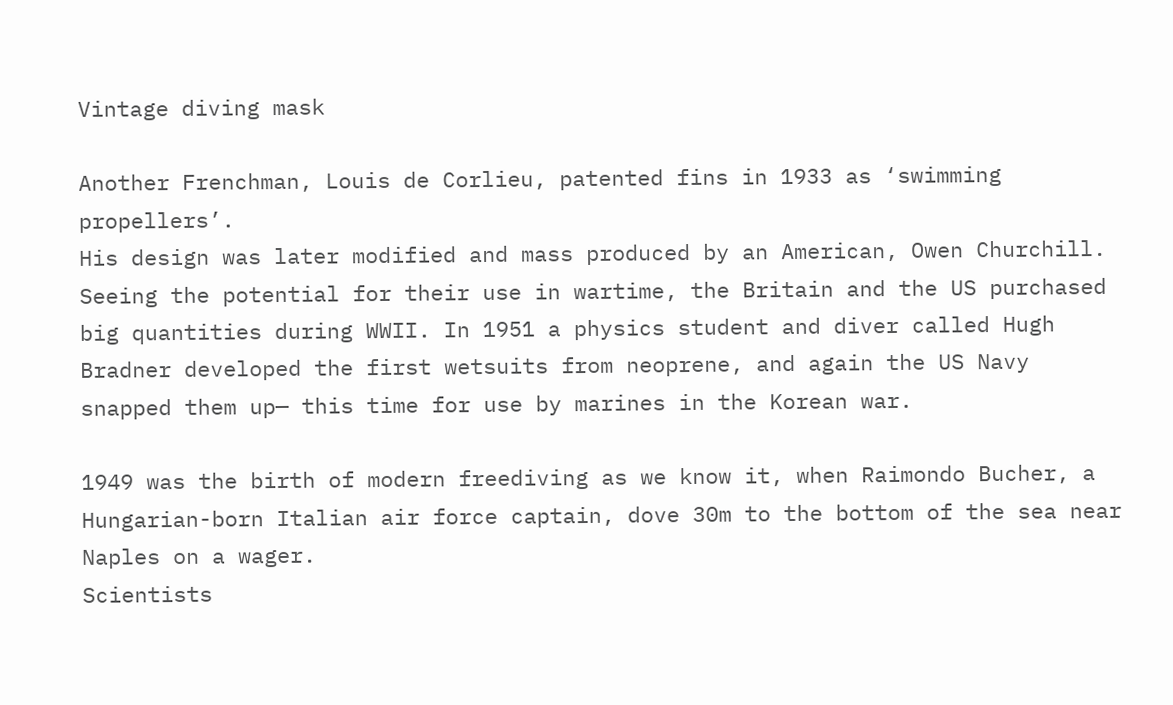Vintage diving mask

Another Frenchman, Louis de Corlieu, patented fins in 1933 as ‘swimming propellers’.
His design was later modified and mass produced by an American, Owen Churchill.
Seeing the potential for their use in wartime, the Britain and the US purchased big quantities during WWII. In 1951 a physics student and diver called Hugh Bradner developed the first wetsuits from neoprene, and again the US Navy snapped them up— this time for use by marines in the Korean war.

1949 was the birth of modern freediving as we know it, when Raimondo Bucher, a Hungarian-born Italian air force captain, dove 30m to the bottom of the sea near Naples on a wager.
Scientists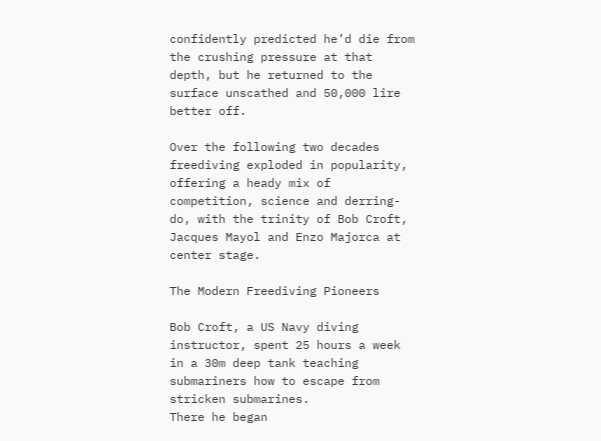confidently predicted he’d die from the crushing pressure at that depth, but he returned to the surface unscathed and 50,000 lire better off.

Over the following two decades freediving exploded in popularity, offering a heady mix of competition, science and derring-do, with the trinity of Bob Croft, Jacques Mayol and Enzo Majorca at center stage.

The Modern Freediving Pioneers

Bob Croft, a US Navy diving instructor, spent 25 hours a week in a 30m deep tank teaching submariners how to escape from stricken submarines.
There he began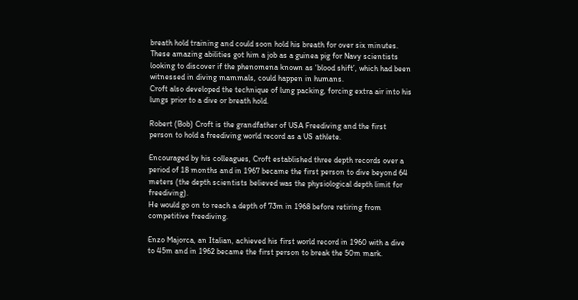breath hold training and could soon hold his breath for over six minutes.
These amazing abilities got him a job as a guinea pig for Navy scientists looking to discover if the phenomena known as ‘blood shift’, which had been witnessed in diving mammals, could happen in humans.
Croft also developed the technique of lung packing, forcing extra air into his lungs prior to a dive or breath hold.

Robert (Bob) Croft is the grandfather of USA Freediving and the first person to hold a freediving world record as a US athlete.

Encouraged by his colleagues, Croft established three depth records over a period of 18 months and in 1967 became the first person to dive beyond 64 meters (the depth scientists believed was the physiological depth limit for freediving).
He would go on to reach a depth of 73m in 1968 before retiring from competitive freediving.

Enzo Majorca, an Italian, achieved his first world record in 1960 with a dive to 45m and in 1962 became the first person to break the 50m mark.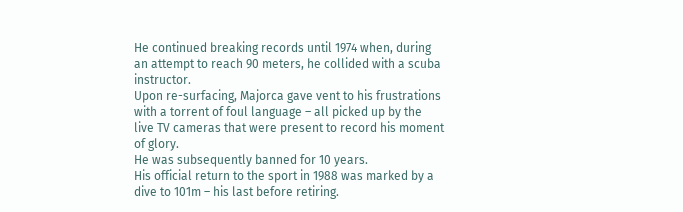He continued breaking records until 1974 when, during an attempt to reach 90 meters, he collided with a scuba instructor.
Upon re-surfacing, Majorca gave vent to his frustrations with a torrent of foul language – all picked up by the live TV cameras that were present to record his moment of glory.
He was subsequently banned for 10 years.
His official return to the sport in 1988 was marked by a dive to 101m – his last before retiring.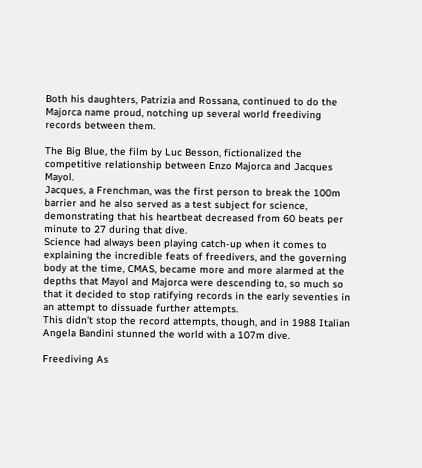Both his daughters, Patrizia and Rossana, continued to do the Majorca name proud, notching up several world freediving records between them.

The Big Blue, the film by Luc Besson, fictionalized the competitive relationship between Enzo Majorca and Jacques Mayol.
Jacques, a Frenchman, was the first person to break the 100m barrier and he also served as a test subject for science, demonstrating that his heartbeat decreased from 60 beats per minute to 27 during that dive.
Science had always been playing catch-up when it comes to explaining the incredible feats of freedivers, and the governing body at the time, CMAS, became more and more alarmed at the depths that Mayol and Majorca were descending to, so much so that it decided to stop ratifying records in the early seventies in an attempt to dissuade further attempts.
This didn’t stop the record attempts, though, and in 1988 Italian Angela Bandini stunned the world with a 107m dive.

Freediving As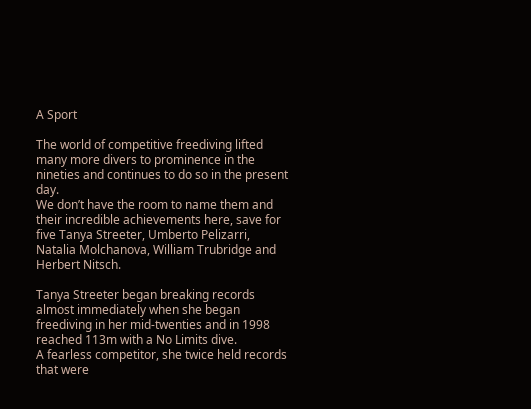A Sport

The world of competitive freediving lifted many more divers to prominence in the nineties and continues to do so in the present day.
We don’t have the room to name them and their incredible achievements here, save for five Tanya Streeter, Umberto Pelizarri, Natalia Molchanova, William Trubridge and Herbert Nitsch.

Tanya Streeter began breaking records almost immediately when she began freediving in her mid-twenties and in 1998 reached 113m with a No Limits dive.
A fearless competitor, she twice held records that were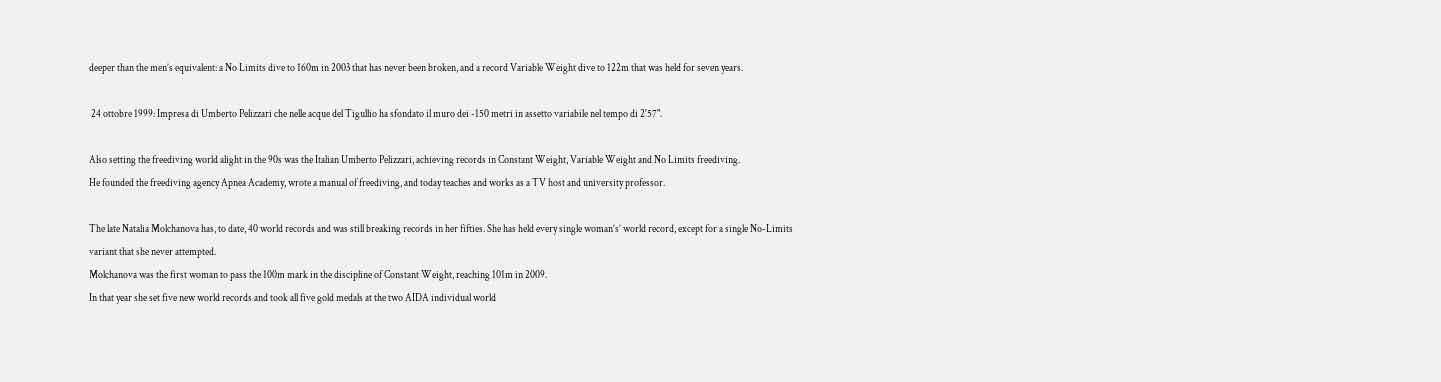deeper than the men’s equivalent: a No Limits dive to 160m in 2003 that has never been broken, and a record Variable Weight dive to 122m that was held for seven years.

 24 ottobre 1999: Impresa di Umberto Pelizzari che nelle acque del Tigullio ha sfondato il muro dei -150 metri in assetto variabile nel tempo di 2'57".

Also setting the freediving world alight in the 90s was the Italian Umberto Pelizzari, achieving records in Constant Weight, Variable Weight and No Limits freediving.
He founded the freediving agency Apnea Academy, wrote a manual of freediving, and today teaches and works as a TV host and university professor.

The late Natalia Molchanova has, to date, 40 world records and was still breaking records in her fifties. She has held every single woman’s’ world record, except for a single No-Limits variant that she never attempted.
Molchanova was the first woman to pass the 100m mark in the discipline of Constant Weight, reaching 101m in 2009.
In that year she set five new world records and took all five gold medals at the two AIDA individual world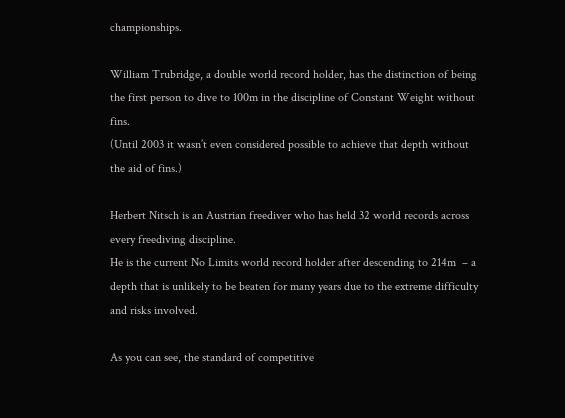championships.

William Trubridge, a double world record holder, has the distinction of being the first person to dive to 100m in the discipline of Constant Weight without fins.
(Until 2003 it wasn’t even considered possible to achieve that depth without the aid of fins.)

Herbert Nitsch is an Austrian freediver who has held 32 world records across every freediving discipline.
He is the current No Limits world record holder after descending to 214m  – a depth that is unlikely to be beaten for many years due to the extreme difficulty and risks involved.

As you can see, the standard of competitive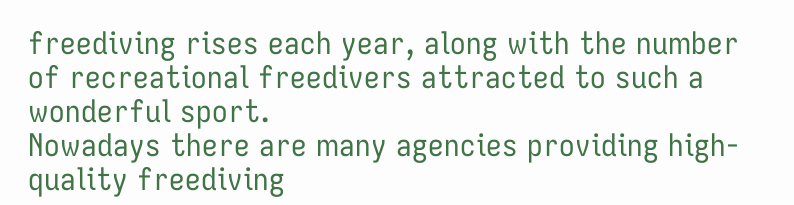freediving rises each year, along with the number of recreational freedivers attracted to such a wonderful sport.
Nowadays there are many agencies providing high-quality freediving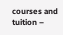courses and tuition –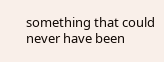something that could never have been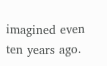imagined even ten years ago.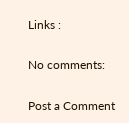Links :

No comments:

Post a Comment